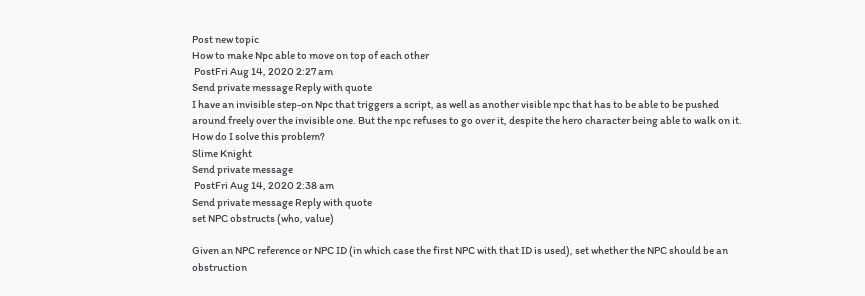Post new topic
How to make Npc able to move on top of each other
 PostFri Aug 14, 2020 2:27 am
Send private message Reply with quote
I have an invisible step-on Npc that triggers a script, as well as another visible npc that has to be able to be pushed around freely over the invisible one. But the npc refuses to go over it, despite the hero character being able to walk on it. How do I solve this problem?
Slime Knight
Send private message
 PostFri Aug 14, 2020 2:38 am
Send private message Reply with quote
set NPC obstructs (who, value)

Given an NPC reference or NPC ID (in which case the first NPC with that ID is used), set whether the NPC should be an obstruction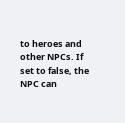to heroes and other NPCs. If set to false, the NPC can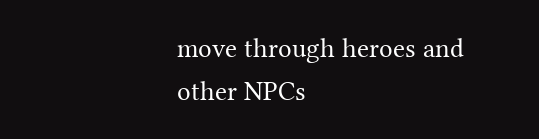move through heroes and other NPCs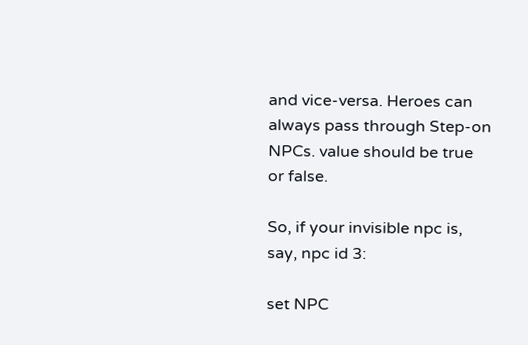and vice-versa. Heroes can always pass through Step-on NPCs. value should be true or false.

So, if your invisible npc is, say, npc id 3:

set NPC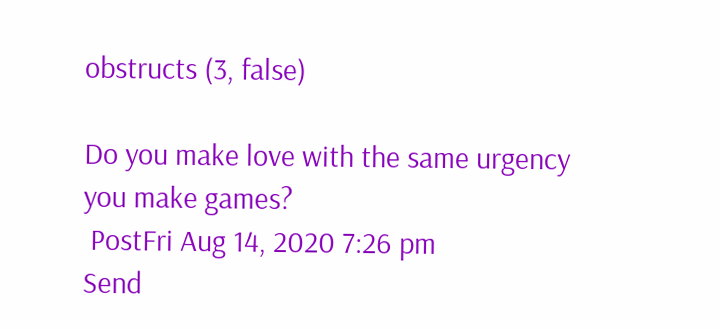obstructs (3, false)

Do you make love with the same urgency you make games?
 PostFri Aug 14, 2020 7:26 pm
Send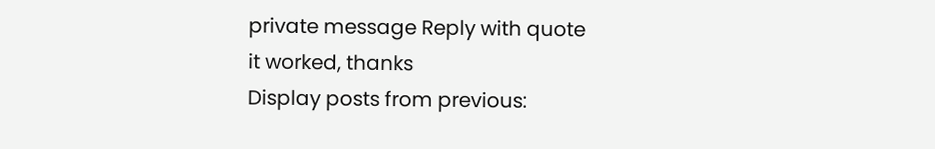private message Reply with quote
it worked, thanks
Display posts from previous: